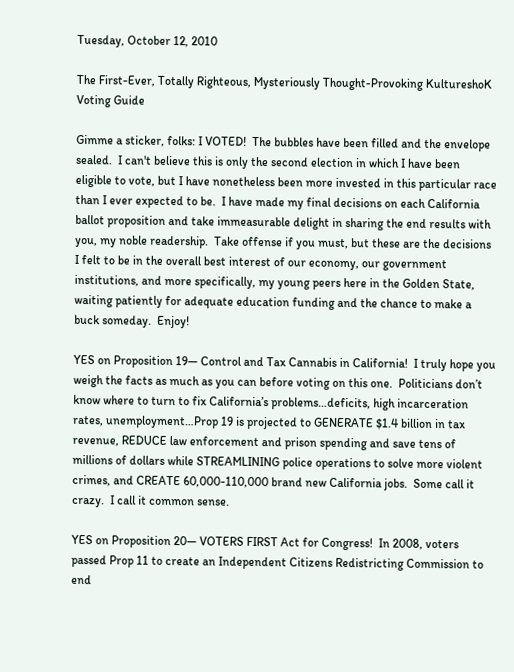Tuesday, October 12, 2010

The First-Ever, Totally Righteous, Mysteriously Thought-Provoking KultureshoK Voting Guide

Gimme a sticker, folks: I VOTED!  The bubbles have been filled and the envelope sealed.  I can't believe this is only the second election in which I have been eligible to vote, but I have nonetheless been more invested in this particular race than I ever expected to be.  I have made my final decisions on each California ballot proposition and take immeasurable delight in sharing the end results with you, my noble readership.  Take offense if you must, but these are the decisions I felt to be in the overall best interest of our economy, our government institutions, and more specifically, my young peers here in the Golden State, waiting patiently for adequate education funding and the chance to make a buck someday.  Enjoy!

YES on Proposition 19— Control and Tax Cannabis in California!  I truly hope you weigh the facts as much as you can before voting on this one.  Politicians don’t know where to turn to fix California’s problems…deficits, high incarceration rates, unemployment…Prop 19 is projected to GENERATE $1.4 billion in tax revenue, REDUCE law enforcement and prison spending and save tens of millions of dollars while STREAMLINING police operations to solve more violent crimes, and CREATE 60,000-110,000 brand new California jobs.  Some call it crazy.  I call it common sense.

YES on Proposition 20— VOTERS FIRST Act for Congress!  In 2008, voters passed Prop 11 to create an Independent Citizens Redistricting Commission to end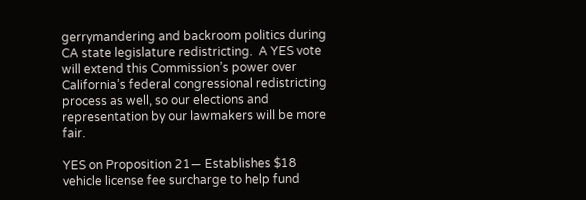gerrymandering and backroom politics during CA state legislature redistricting.  A YES vote will extend this Commission’s power over California’s federal congressional redistricting process as well, so our elections and representation by our lawmakers will be more fair.

YES on Proposition 21— Establishes $18 vehicle license fee surcharge to help fund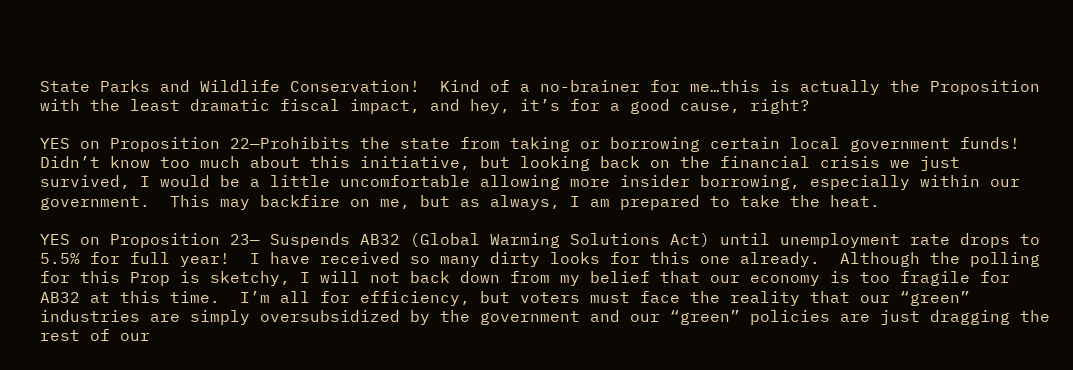State Parks and Wildlife Conservation!  Kind of a no-brainer for me…this is actually the Proposition with the least dramatic fiscal impact, and hey, it’s for a good cause, right?

YES on Proposition 22—Prohibits the state from taking or borrowing certain local government funds!  Didn’t know too much about this initiative, but looking back on the financial crisis we just survived, I would be a little uncomfortable allowing more insider borrowing, especially within our government.  This may backfire on me, but as always, I am prepared to take the heat.

YES on Proposition 23— Suspends AB32 (Global Warming Solutions Act) until unemployment rate drops to 5.5% for full year!  I have received so many dirty looks for this one already.  Although the polling for this Prop is sketchy, I will not back down from my belief that our economy is too fragile for AB32 at this time.  I’m all for efficiency, but voters must face the reality that our “green” industries are simply oversubsidized by the government and our “green” policies are just dragging the rest of our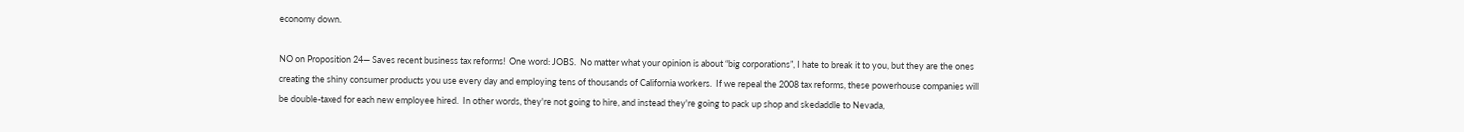economy down.

NO on Proposition 24— Saves recent business tax reforms!  One word: JOBS.  No matter what your opinion is about “big corporations”, I hate to break it to you, but they are the ones creating the shiny consumer products you use every day and employing tens of thousands of California workers.  If we repeal the 2008 tax reforms, these powerhouse companies will be double-taxed for each new employee hired.  In other words, they're not going to hire, and instead they're going to pack up shop and skedaddle to Nevada,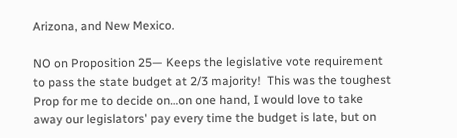Arizona, and New Mexico.

NO on Proposition 25— Keeps the legislative vote requirement to pass the state budget at 2/3 majority!  This was the toughest Prop for me to decide on…on one hand, I would love to take away our legislators' pay every time the budget is late, but on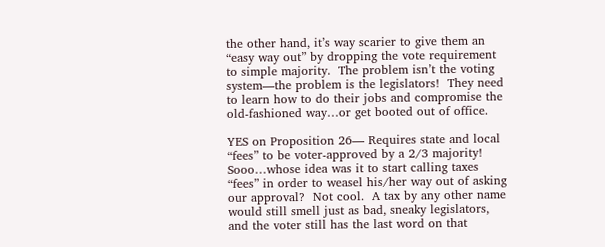the other hand, it’s way scarier to give them an “easy way out” by dropping the vote requirement to simple majority.  The problem isn’t the voting system—the problem is the legislators!  They need to learn how to do their jobs and compromise the old-fashioned way…or get booted out of office.

YES on Proposition 26— Requires state and local “fees” to be voter-approved by a 2/3 majority!  Sooo…whose idea was it to start calling taxes “fees” in order to weasel his/her way out of asking our approval?  Not cool.  A tax by any other name would still smell just as bad, sneaky legislators, and the voter still has the last word on that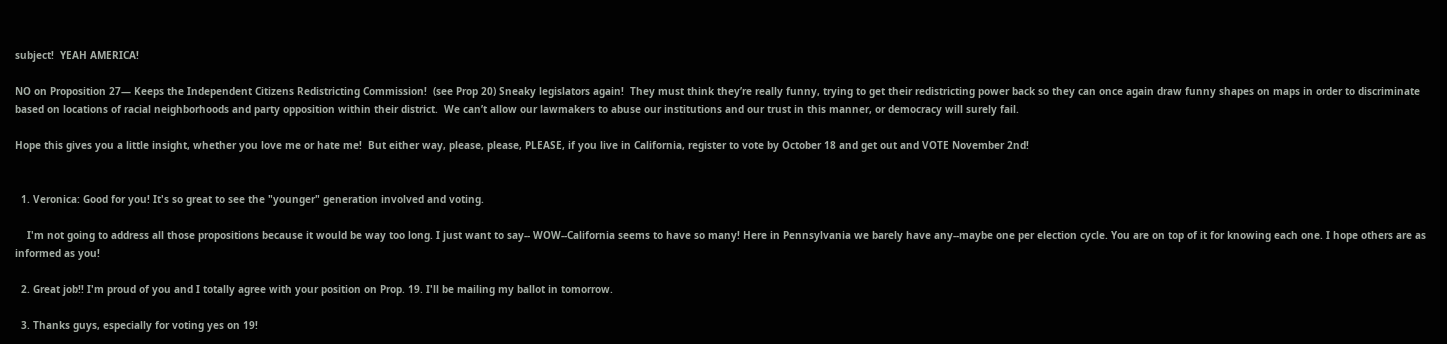subject!  YEAH AMERICA!

NO on Proposition 27— Keeps the Independent Citizens Redistricting Commission!  (see Prop 20) Sneaky legislators again!  They must think they’re really funny, trying to get their redistricting power back so they can once again draw funny shapes on maps in order to discriminate based on locations of racial neighborhoods and party opposition within their district.  We can’t allow our lawmakers to abuse our institutions and our trust in this manner, or democracy will surely fail.

Hope this gives you a little insight, whether you love me or hate me!  But either way, please, please, PLEASE, if you live in California, register to vote by October 18 and get out and VOTE November 2nd!


  1. Veronica: Good for you! It's so great to see the "younger" generation involved and voting.

    I'm not going to address all those propositions because it would be way too long. I just want to say-- WOW--California seems to have so many! Here in Pennsylvania we barely have any--maybe one per election cycle. You are on top of it for knowing each one. I hope others are as informed as you!

  2. Great job!! I'm proud of you and I totally agree with your position on Prop. 19. I'll be mailing my ballot in tomorrow.

  3. Thanks guys, especially for voting yes on 19!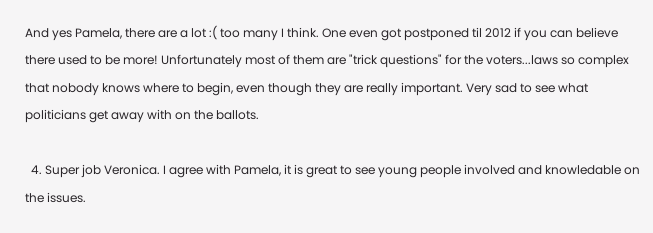And yes Pamela, there are a lot :( too many I think. One even got postponed til 2012 if you can believe there used to be more! Unfortunately most of them are "trick questions" for the voters...laws so complex that nobody knows where to begin, even though they are really important. Very sad to see what politicians get away with on the ballots.

  4. Super job Veronica. I agree with Pamela, it is great to see young people involved and knowledable on the issues.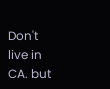Don't live in CA. but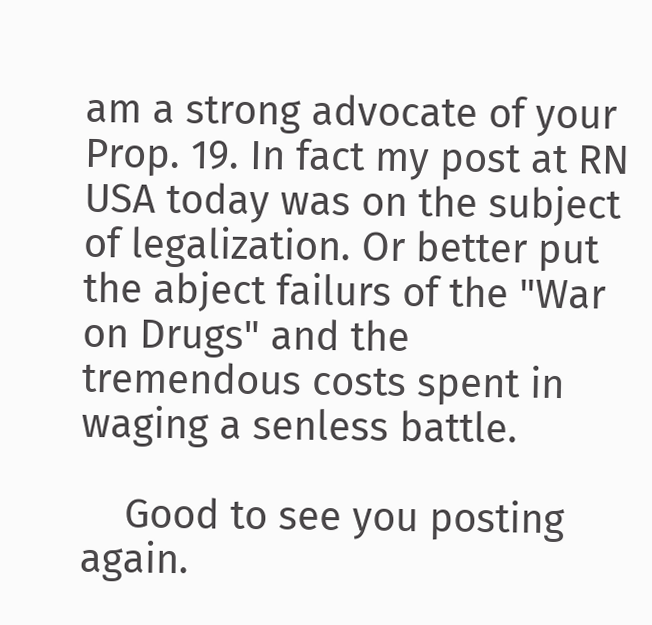am a strong advocate of your Prop. 19. In fact my post at RN USA today was on the subject of legalization. Or better put the abject failurs of the "War on Drugs" and the tremendous costs spent in waging a senless battle.

    Good to see you posting again.